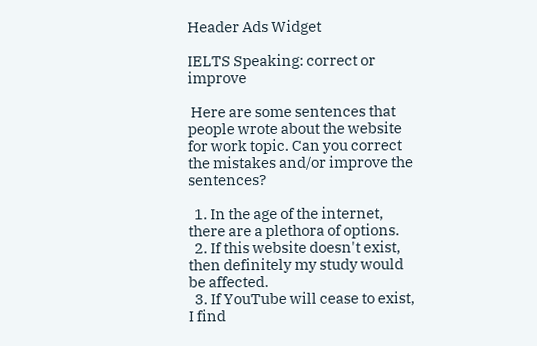Header Ads Widget

IELTS Speaking: correct or improve

 Here are some sentences that people wrote about the website for work topic. Can you correct the mistakes and/or improve the sentences?

  1. In the age of the internet, there are a plethora of options.
  2. If this website doesn't exist, then definitely my study would be affected.
  3. If YouTube will cease to exist, I find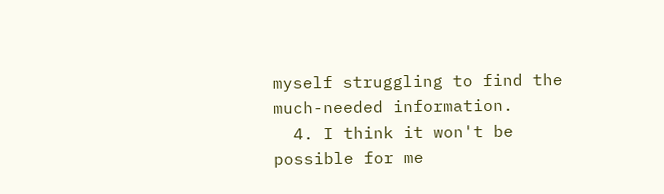myself struggling to find the much-needed information.
  4. I think it won't be possible for me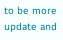to be more update and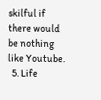skilful if there would be nothing like Youtube.
  5. Life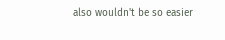also wouldn't be so easier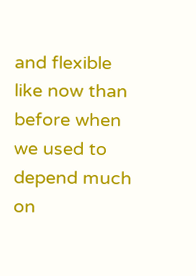and flexible like now than before when we used to depend much on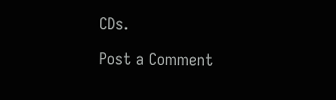CDs.

Post a Comment